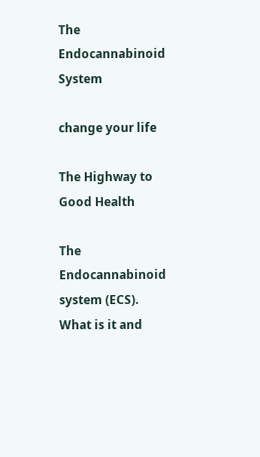The Endocannabinoid System

change your life

The Highway to Good Health

The Endocannabinoid system (ECS). What is it and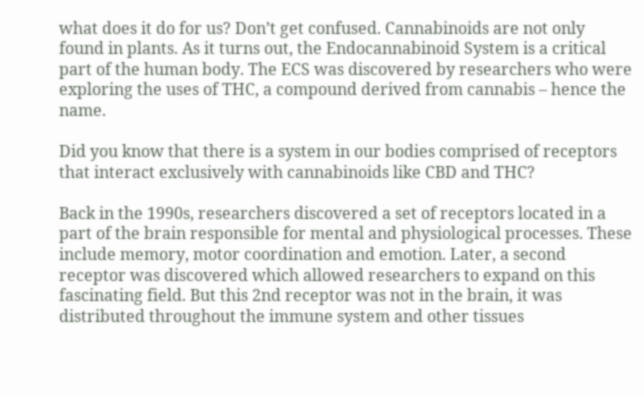what does it do for us? Don’t get confused. Cannabinoids are not only found in plants. As it turns out, the Endocannabinoid System is a critical part of the human body. The ECS was discovered by researchers who were exploring the uses of THC, a compound derived from cannabis – hence the name.

Did you know that there is a system in our bodies comprised of receptors that interact exclusively with cannabinoids like CBD and THC?

Back in the 1990s, researchers discovered a set of receptors located in a part of the brain responsible for mental and physiological processes. These include memory, motor coordination and emotion. Later, a second receptor was discovered which allowed researchers to expand on this fascinating field. But this 2nd receptor was not in the brain, it was distributed throughout the immune system and other tissues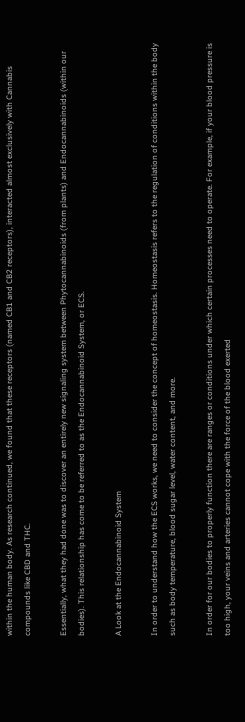within the human body. As research continued, we found that these receptors (named CB1 and CB2 receptors), interacted almost exclusively with Cannabis compounds like CBD and THC.

Essentially, what they had done was to discover an entirely new signaling system between Phytocannabinoids (from plants) and Endocannabinoids (within our bodies). This relationship has come to be referred to as the Endocannabinoid System, or ECS.

A Look at the Endocannabinoid System

In order to understand how the ECS works, we need to consider the concept of homeostasis. Homeostasis refers to the regulation of conditions within the body such as body temperature, blood sugar level, water content, and more.

In order for our bodies to properly function there are ranges or conditions under which certain processes need to operate. For example, if your blood pressure is too high, your veins and arteries cannot cope with the force of the blood exerted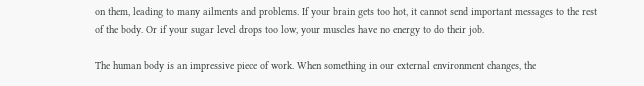on them, leading to many ailments and problems. If your brain gets too hot, it cannot send important messages to the rest of the body. Or if your sugar level drops too low, your muscles have no energy to do their job.

The human body is an impressive piece of work. When something in our external environment changes, the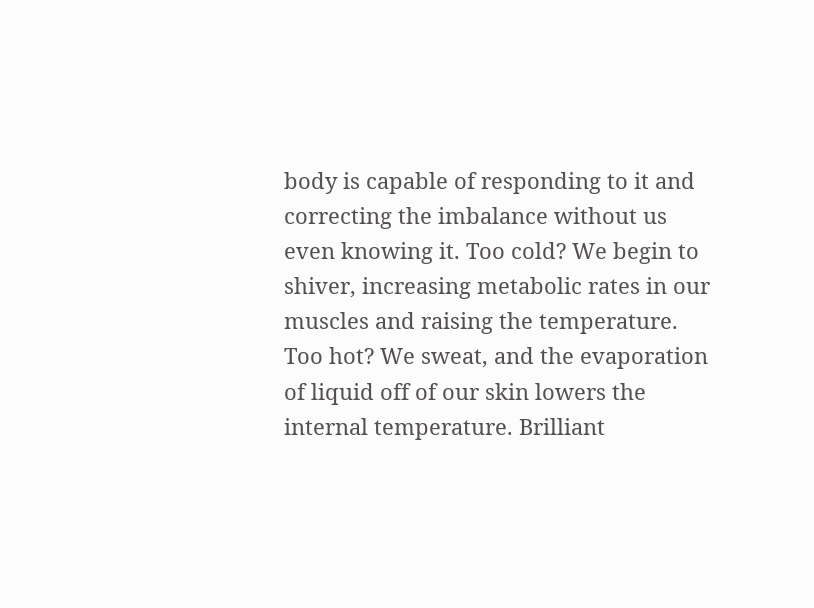body is capable of responding to it and correcting the imbalance without us even knowing it. Too cold? We begin to shiver, increasing metabolic rates in our muscles and raising the temperature. Too hot? We sweat, and the evaporation of liquid off of our skin lowers the internal temperature. Brilliant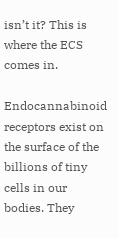isn’t it? This is where the ECS comes in.

Endocannabinoid receptors exist on the surface of the billions of tiny cells in our bodies. They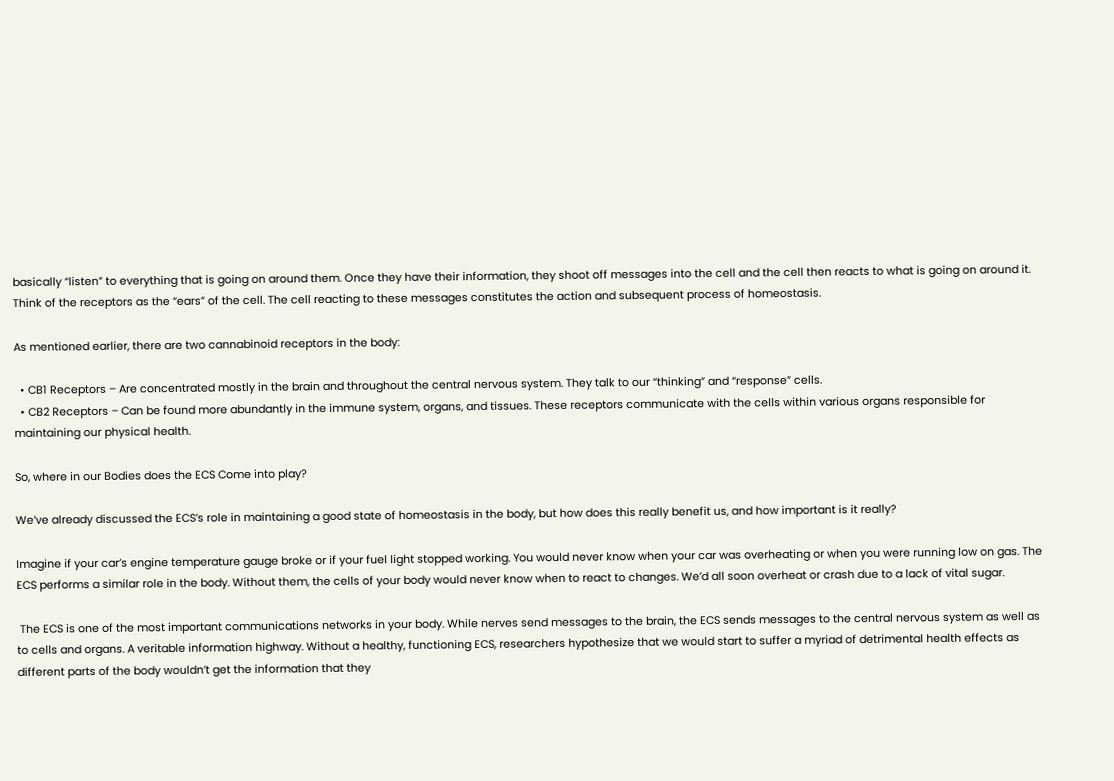basically “listen” to everything that is going on around them. Once they have their information, they shoot off messages into the cell and the cell then reacts to what is going on around it. Think of the receptors as the “ears” of the cell. The cell reacting to these messages constitutes the action and subsequent process of homeostasis.

As mentioned earlier, there are two cannabinoid receptors in the body:

  • CB1 Receptors – Are concentrated mostly in the brain and throughout the central nervous system. They talk to our “thinking” and “response” cells.
  • CB2 Receptors – Can be found more abundantly in the immune system, organs, and tissues. These receptors communicate with the cells within various organs responsible for maintaining our physical health.

So, where in our Bodies does the ECS Come into play?

We’ve already discussed the ECS’s role in maintaining a good state of homeostasis in the body, but how does this really benefit us, and how important is it really?

Imagine if your car’s engine temperature gauge broke or if your fuel light stopped working. You would never know when your car was overheating or when you were running low on gas. The ECS performs a similar role in the body. Without them, the cells of your body would never know when to react to changes. We’d all soon overheat or crash due to a lack of vital sugar.

 The ECS is one of the most important communications networks in your body. While nerves send messages to the brain, the ECS sends messages to the central nervous system as well as to cells and organs. A veritable information highway. Without a healthy, functioning ECS, researchers hypothesize that we would start to suffer a myriad of detrimental health effects as different parts of the body wouldn’t get the information that they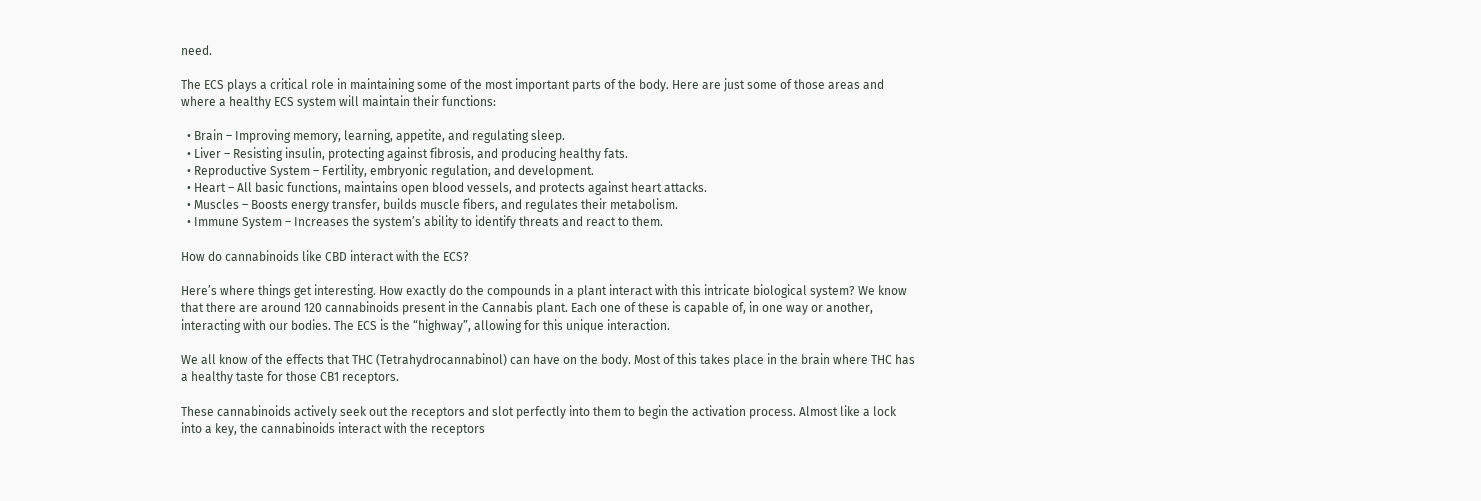need.

The ECS plays a critical role in maintaining some of the most important parts of the body. Here are just some of those areas and where a healthy ECS system will maintain their functions:

  • Brain – Improving memory, learning, appetite, and regulating sleep.
  • Liver – Resisting insulin, protecting against fibrosis, and producing healthy fats.
  • Reproductive System – Fertility, embryonic regulation, and development.
  • Heart – All basic functions, maintains open blood vessels, and protects against heart attacks.
  • Muscles – Boosts energy transfer, builds muscle fibers, and regulates their metabolism.
  • Immune System – Increases the system’s ability to identify threats and react to them.

How do cannabinoids like CBD interact with the ECS?

Here’s where things get interesting. How exactly do the compounds in a plant interact with this intricate biological system? We know that there are around 120 cannabinoids present in the Cannabis plant. Each one of these is capable of, in one way or another, interacting with our bodies. The ECS is the “highway”, allowing for this unique interaction.

We all know of the effects that THC (Tetrahydrocannabinol) can have on the body. Most of this takes place in the brain where THC has a healthy taste for those CB1 receptors.

These cannabinoids actively seek out the receptors and slot perfectly into them to begin the activation process. Almost like a lock into a key, the cannabinoids interact with the receptors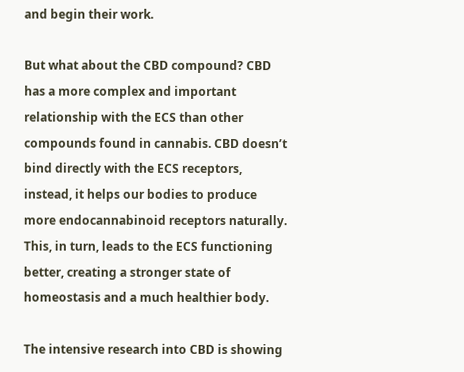and begin their work.

But what about the CBD compound? CBD has a more complex and important relationship with the ECS than other compounds found in cannabis. CBD doesn’t bind directly with the ECS receptors, instead, it helps our bodies to produce more endocannabinoid receptors naturally. This, in turn, leads to the ECS functioning better, creating a stronger state of homeostasis and a much healthier body.

The intensive research into CBD is showing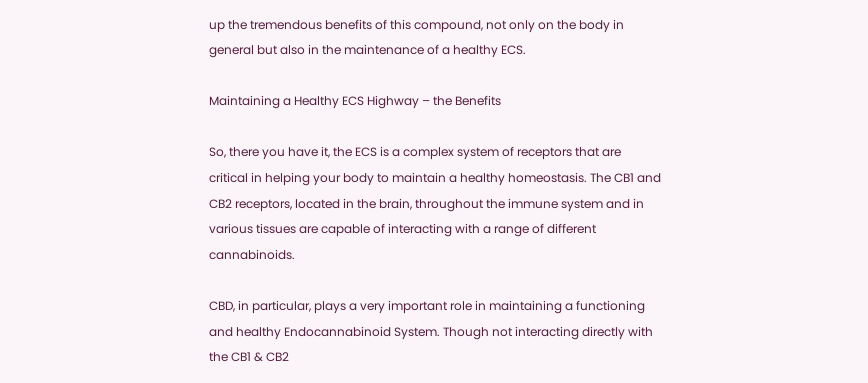up the tremendous benefits of this compound, not only on the body in general but also in the maintenance of a healthy ECS.

Maintaining a Healthy ECS Highway – the Benefits

So, there you have it, the ECS is a complex system of receptors that are critical in helping your body to maintain a healthy homeostasis. The CB1 and CB2 receptors, located in the brain, throughout the immune system and in various tissues are capable of interacting with a range of different cannabinoids.

CBD, in particular, plays a very important role in maintaining a functioning and healthy Endocannabinoid System. Though not interacting directly with the CB1 & CB2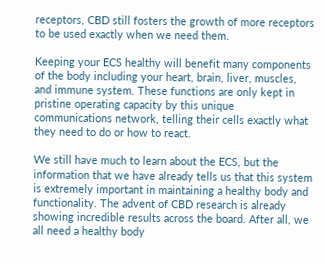receptors, CBD still fosters the growth of more receptors to be used exactly when we need them.

Keeping your ECS healthy will benefit many components of the body including your heart, brain, liver, muscles, and immune system. These functions are only kept in pristine operating capacity by this unique communications network, telling their cells exactly what they need to do or how to react.

We still have much to learn about the ECS, but the information that we have already tells us that this system is extremely important in maintaining a healthy body and functionality. The advent of CBD research is already showing incredible results across the board. After all, we all need a healthy body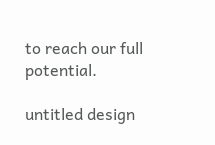to reach our full potential.

untitled design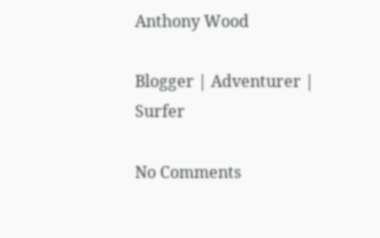Anthony Wood

Blogger | Adventurer | Surfer

No Comments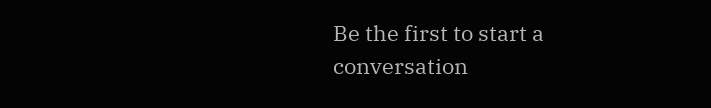Be the first to start a conversation